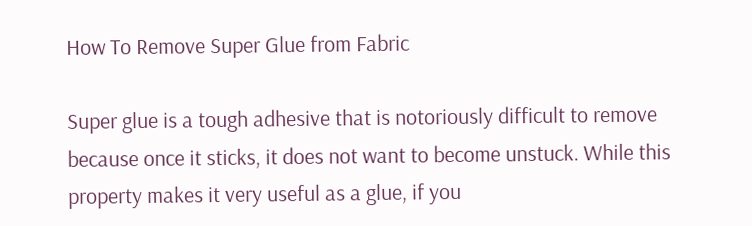How To Remove Super Glue from Fabric

Super glue is a tough adhesive that is notoriously difficult to remove because once it sticks, it does not want to become unstuck. While this property makes it very useful as a glue, if you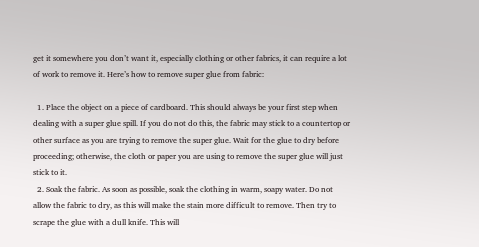get it somewhere you don’t want it, especially clothing or other fabrics, it can require a lot of work to remove it. Here’s how to remove super glue from fabric:

  1. Place the object on a piece of cardboard. This should always be your first step when dealing with a super glue spill. If you do not do this, the fabric may stick to a countertop or other surface as you are trying to remove the super glue. Wait for the glue to dry before proceeding; otherwise, the cloth or paper you are using to remove the super glue will just stick to it.
  2. Soak the fabric. As soon as possible, soak the clothing in warm, soapy water. Do not allow the fabric to dry, as this will make the stain more difficult to remove. Then try to scrape the glue with a dull knife. This will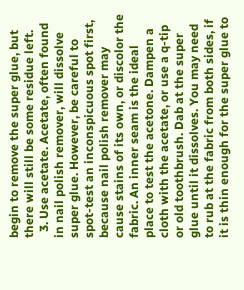begin to remove the super glue, but there will still be some residue left.
  3. Use acetate. Acetate, often found in nail polish remover, will dissolve super glue. However, be careful to spot-test an inconspicuous spot first, because nail polish remover may cause stains of its own, or discolor the fabric. An inner seam is the ideal place to test the acetone. Dampen a cloth with the acetate, or use a q-tip or old toothbrush. Dab at the super glue until it dissolves. You may need to rub at the fabric from both sides, if it is thin enough for the super glue to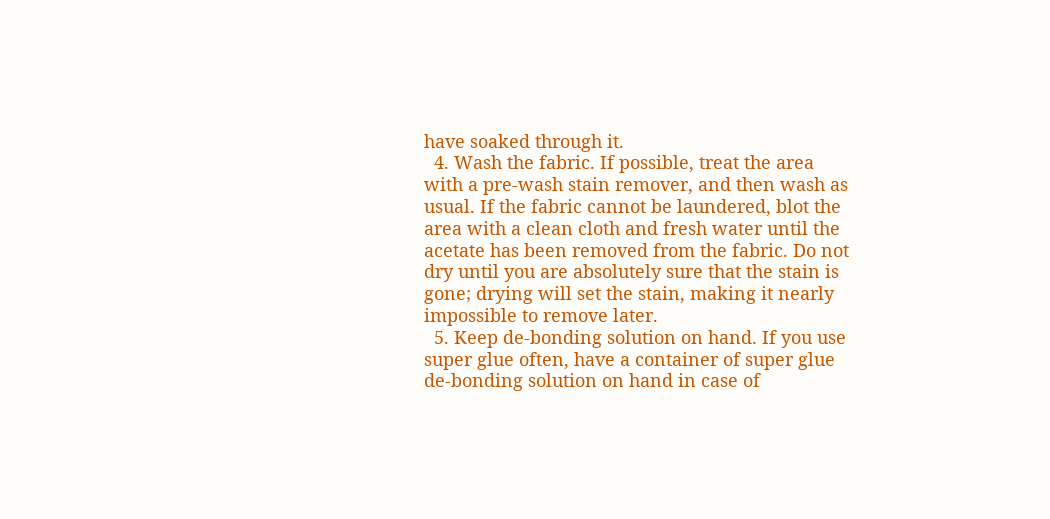have soaked through it.
  4. Wash the fabric. If possible, treat the area with a pre-wash stain remover, and then wash as usual. If the fabric cannot be laundered, blot the area with a clean cloth and fresh water until the acetate has been removed from the fabric. Do not dry until you are absolutely sure that the stain is gone; drying will set the stain, making it nearly impossible to remove later.
  5. Keep de-bonding solution on hand. If you use super glue often, have a container of super glue de-bonding solution on hand in case of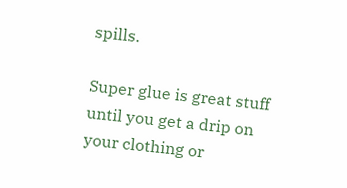spills.

Super glue is great stuff until you get a drip on your clothing or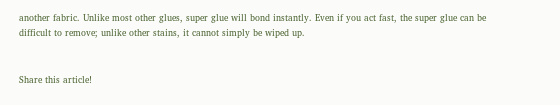another fabric. Unlike most other glues, super glue will bond instantly. Even if you act fast, the super glue can be difficult to remove; unlike other stains, it cannot simply be wiped up.


Share this article!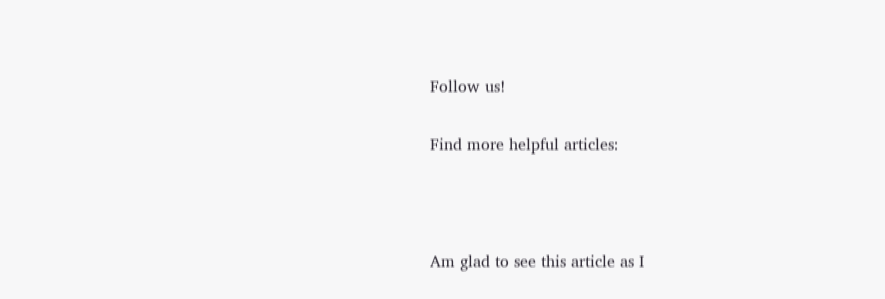Follow us!

Find more helpful articles:



Am glad to see this article as I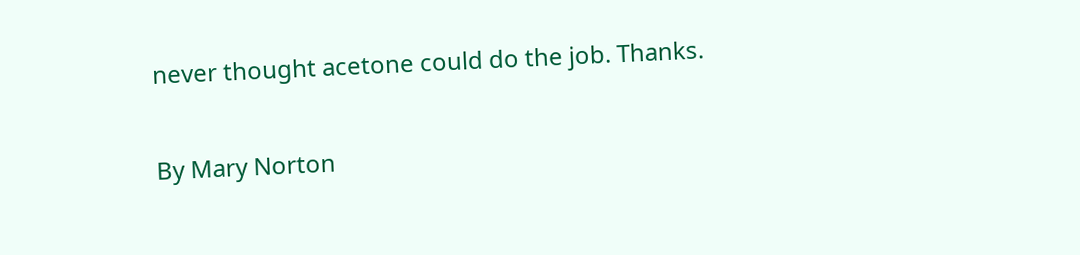never thought acetone could do the job. Thanks.

By Mary Norton